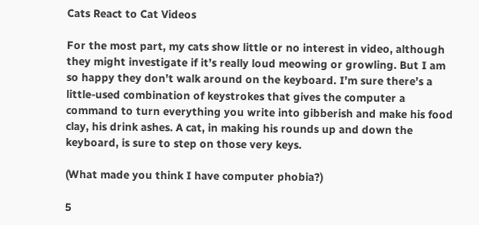Cats React to Cat Videos

For the most part, my cats show little or no interest in video, although they might investigate if it’s really loud meowing or growling. But I am so happy they don’t walk around on the keyboard. I’m sure there’s a little-used combination of keystrokes that gives the computer a command to turn everything you write into gibberish and make his food clay, his drink ashes. A cat, in making his rounds up and down the keyboard, is sure to step on those very keys.

(What made you think I have computer phobia?)

5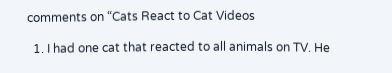comments on “Cats React to Cat Videos

  1. I had one cat that reacted to all animals on TV. He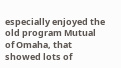especially enjoyed the old program Mutual of Omaha, that showed lots of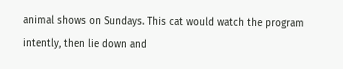animal shows on Sundays. This cat would watch the program intently, then lie down and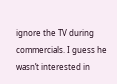ignore the TV during commercials. I guess he wasn’t interested in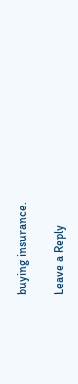buying insurance.

Leave a Reply